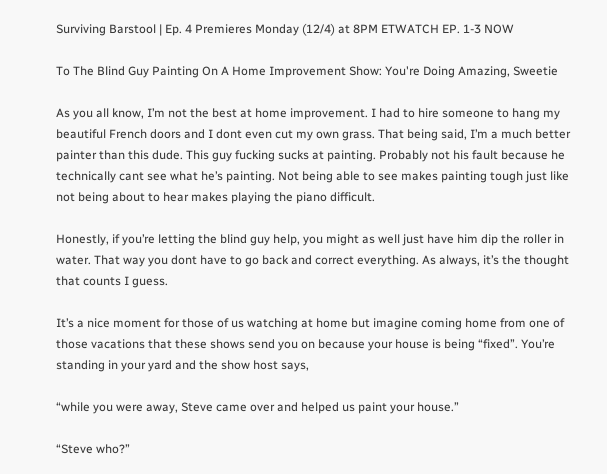Surviving Barstool | Ep. 4 Premieres Monday (12/4) at 8PM ETWATCH EP. 1-3 NOW

To The Blind Guy Painting On A Home Improvement Show: You're Doing Amazing, Sweetie

As you all know, I’m not the best at home improvement. I had to hire someone to hang my beautiful French doors and I dont even cut my own grass. That being said, I’m a much better painter than this dude. This guy fucking sucks at painting. Probably not his fault because he technically cant see what he’s painting. Not being able to see makes painting tough just like not being about to hear makes playing the piano difficult.

Honestly, if you’re letting the blind guy help, you might as well just have him dip the roller in water. That way you dont have to go back and correct everything. As always, it’s the thought that counts I guess.

It’s a nice moment for those of us watching at home but imagine coming home from one of those vacations that these shows send you on because your house is being “fixed”. You’re standing in your yard and the show host says,

“while you were away, Steve came over and helped us paint your house.”

“Steve who?”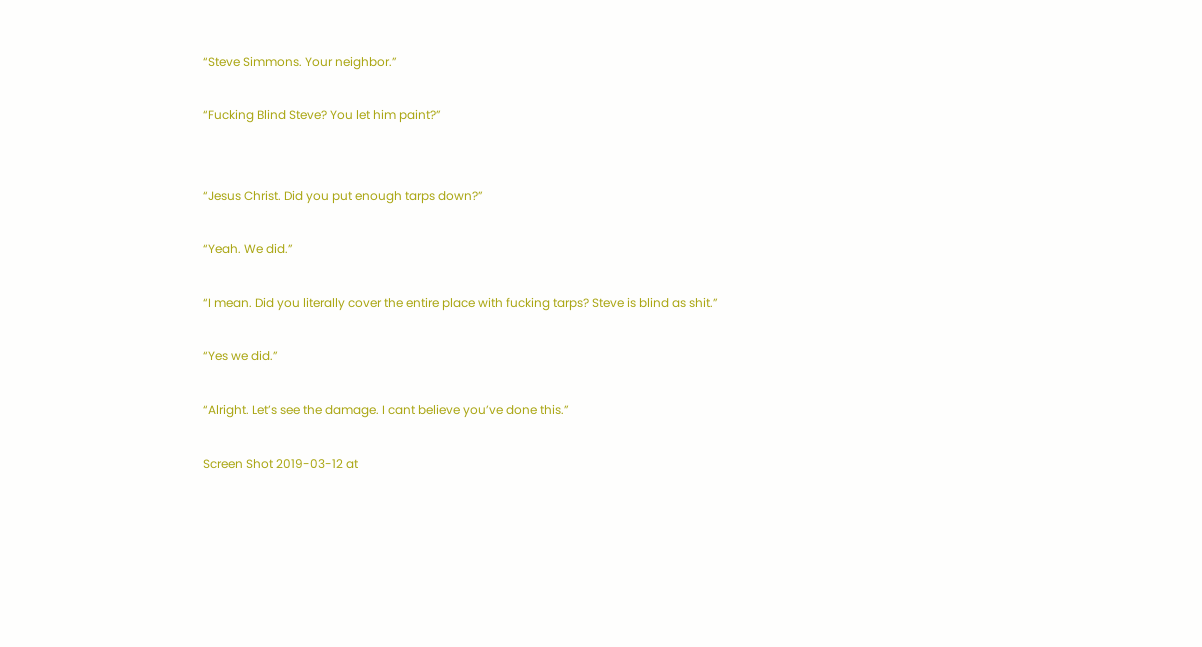“Steve Simmons. Your neighbor.”

“Fucking Blind Steve? You let him paint?”


“Jesus Christ. Did you put enough tarps down?”

“Yeah. We did.”

“I mean. Did you literally cover the entire place with fucking tarps? Steve is blind as shit.”

“Yes we did.”

“Alright. Let’s see the damage. I cant believe you’ve done this.”

Screen Shot 2019-03-12 at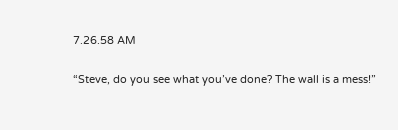7.26.58 AM

“Steve, do you see what you’ve done? The wall is a mess!”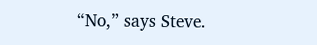“No,” says Steve.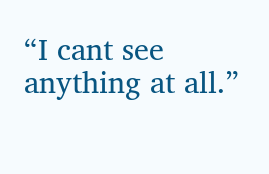“I cant see anything at all.”